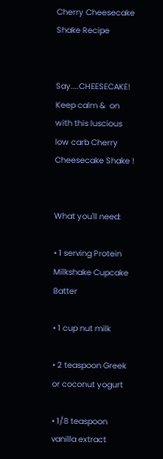Cherry Cheesecake Shake Recipe


Say....CHEESECAKE! Keep calm &  on with this luscious low carb Cherry Cheesecake Shake !


What you'll need:

• 1 serving Protein Milkshake Cupcake Batter

• 1 cup nut milk

• 2 teaspoon Greek or coconut yogurt

• 1/8 teaspoon vanilla extract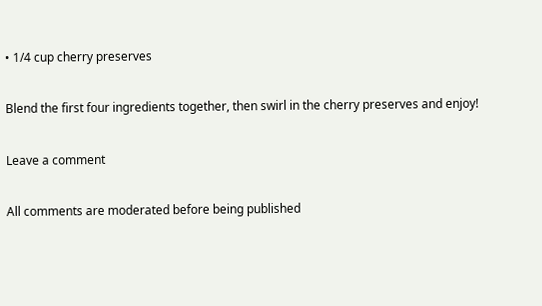• 1/4 cup cherry preserves

Blend the first four ingredients together, then swirl in the cherry preserves and enjoy!

Leave a comment

All comments are moderated before being published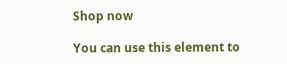Shop now

You can use this element to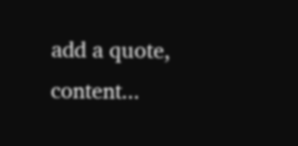add a quote, content...